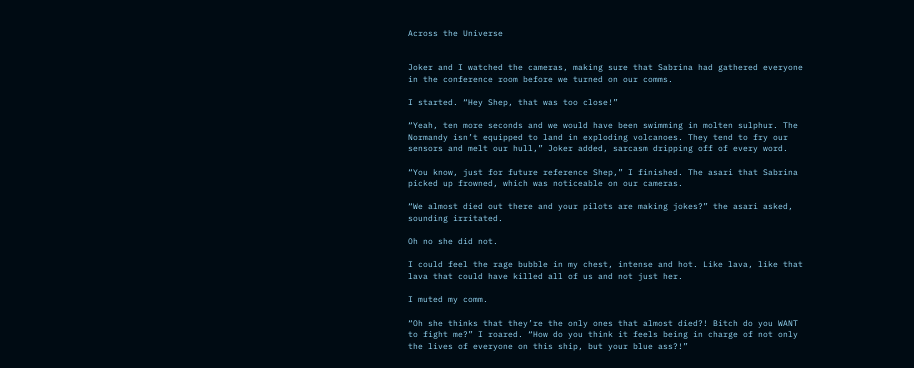Across the Universe


Joker and I watched the cameras, making sure that Sabrina had gathered everyone in the conference room before we turned on our comms.

I started. “Hey Shep, that was too close!”

“Yeah, ten more seconds and we would have been swimming in molten sulphur. The Normandy isn’t equipped to land in exploding volcanoes. They tend to fry our sensors and melt our hull,” Joker added, sarcasm dripping off of every word.

“You know, just for future reference Shep,” I finished. The asari that Sabrina picked up frowned, which was noticeable on our cameras.

“We almost died out there and your pilots are making jokes?” the asari asked, sounding irritated.

Oh no she did not.

I could feel the rage bubble in my chest, intense and hot. Like lava, like that lava that could have killed all of us and not just her.

I muted my comm.

“Oh she thinks that they’re the only ones that almost died?! Bitch do you WANT to fight me?” I roared. “How do you think it feels being in charge of not only the lives of everyone on this ship, but your blue ass?!”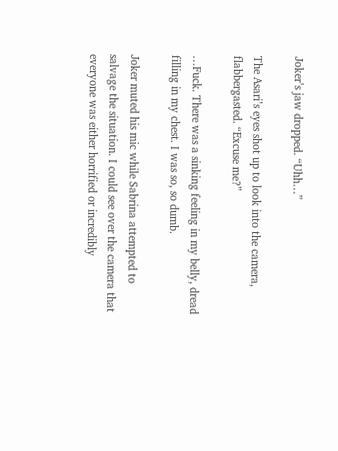Joker’s jaw dropped. “Uhh…”

The Asari’s eyes shot up to look into the camera, flabbergasted. “Excuse me?”

…Fuck. There was a sinking feeling in my belly, dread filling in my chest. I was so, so dumb.

Joker muted his mic while Sabrina attempted to salvage the situation. I could see over the camera that everyone was either horrified or incredibly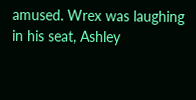amused. Wrex was laughing in his seat, Ashley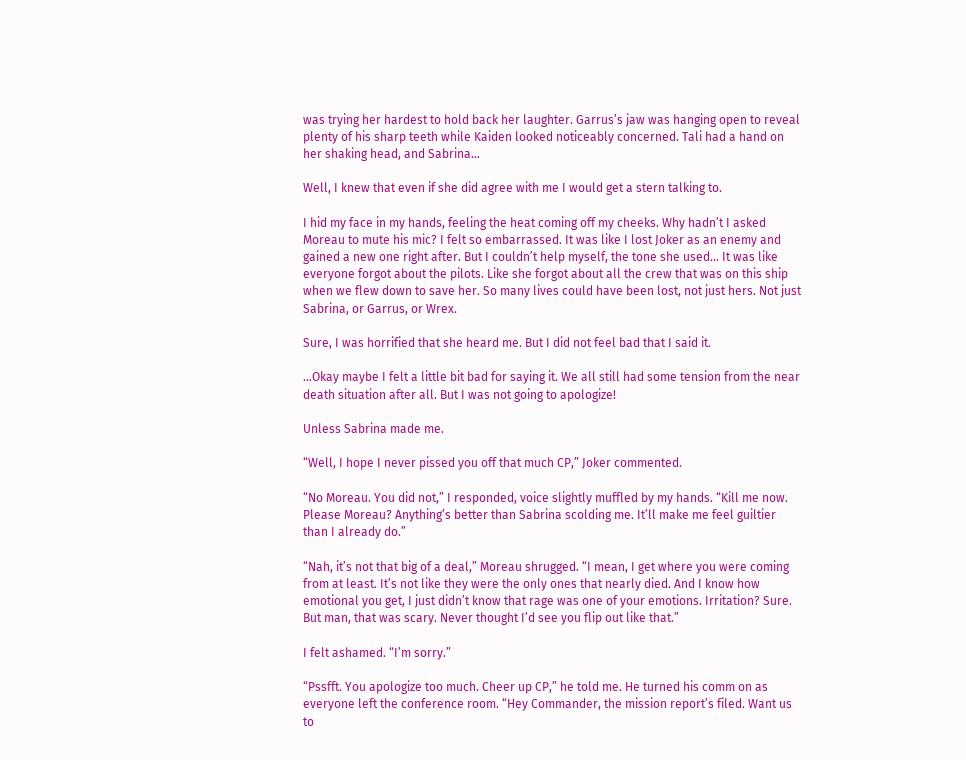was trying her hardest to hold back her laughter. Garrus’s jaw was hanging open to reveal plenty of his sharp teeth while Kaiden looked noticeably concerned. Tali had a hand on her shaking head, and Sabrina…

Well, I knew that even if she did agree with me I would get a stern talking to.

I hid my face in my hands, feeling the heat coming off my cheeks. Why hadn’t I asked Moreau to mute his mic? I felt so embarrassed. It was like I lost Joker as an enemy and gained a new one right after. But I couldn’t help myself, the tone she used… It was like everyone forgot about the pilots. Like she forgot about all the crew that was on this ship when we flew down to save her. So many lives could have been lost, not just hers. Not just Sabrina, or Garrus, or Wrex.

Sure, I was horrified that she heard me. But I did not feel bad that I said it.

…Okay maybe I felt a little bit bad for saying it. We all still had some tension from the near death situation after all. But I was not going to apologize!

Unless Sabrina made me.

“Well, I hope I never pissed you off that much CP,” Joker commented.

“No Moreau. You did not,” I responded, voice slightly muffled by my hands. “Kill me now. Please Moreau? Anything’s better than Sabrina scolding me. It’ll make me feel guiltier than I already do.”

“Nah, it’s not that big of a deal,” Moreau shrugged. “I mean, I get where you were coming from at least. It’s not like they were the only ones that nearly died. And I know how emotional you get, I just didn’t know that rage was one of your emotions. Irritation? Sure. But man, that was scary. Never thought I’d see you flip out like that.”

I felt ashamed. “I’m sorry.”

“Pssfft. You apologize too much. Cheer up CP,” he told me. He turned his comm on as everyone left the conference room. “Hey Commander, the mission report’s filed. Want us to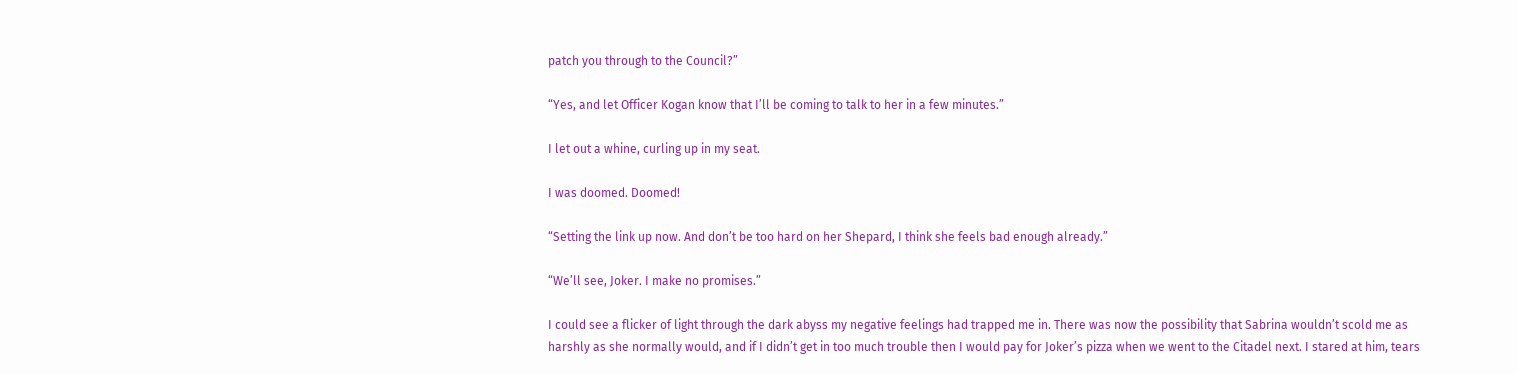patch you through to the Council?”

“Yes, and let Officer Kogan know that I’ll be coming to talk to her in a few minutes.”

I let out a whine, curling up in my seat.

I was doomed. Doomed!

“Setting the link up now. And don’t be too hard on her Shepard, I think she feels bad enough already.”

“We’ll see, Joker. I make no promises.”

I could see a flicker of light through the dark abyss my negative feelings had trapped me in. There was now the possibility that Sabrina wouldn’t scold me as harshly as she normally would, and if I didn’t get in too much trouble then I would pay for Joker’s pizza when we went to the Citadel next. I stared at him, tears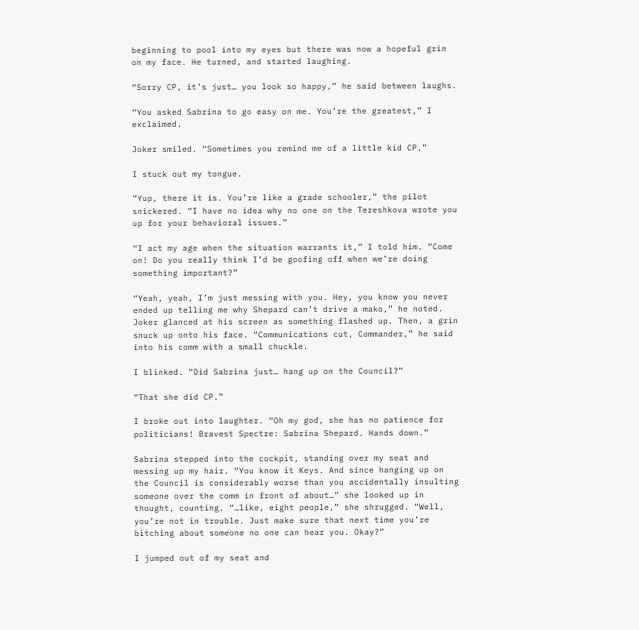beginning to pool into my eyes but there was now a hopeful grin on my face. He turned, and started laughing.

“Sorry CP, it’s just… you look so happy,” he said between laughs.

“You asked Sabrina to go easy on me. You’re the greatest,” I exclaimed.

Joker smiled. “Sometimes you remind me of a little kid CP.”

I stuck out my tongue.

“Yup, there it is. You’re like a grade schooler,” the pilot snickered. “I have no idea why no one on the Tereshkova wrote you up for your behavioral issues.”

“I act my age when the situation warrants it,” I told him. “Come on! Do you really think I’d be goofing off when we’re doing something important?”

“Yeah, yeah, I’m just messing with you. Hey, you know you never ended up telling me why Shepard can’t drive a mako,” he noted. Joker glanced at his screen as something flashed up. Then, a grin snuck up onto his face. “Communications cut, Commander,” he said into his comm with a small chuckle.

I blinked. “Did Sabrina just… hang up on the Council?”

“That she did CP.”

I broke out into laughter. “Oh my god, she has no patience for politicians! Bravest Spectre: Sabrina Shepard. Hands down.”

Sabrina stepped into the cockpit, standing over my seat and messing up my hair. “You know it Keys. And since hanging up on the Council is considerably worse than you accidentally insulting someone over the comm in front of about…” she looked up in thought, counting. “…like, eight people,” she shrugged. “Well, you’re not in trouble. Just make sure that next time you’re bitching about someone no one can hear you. Okay?”

I jumped out of my seat and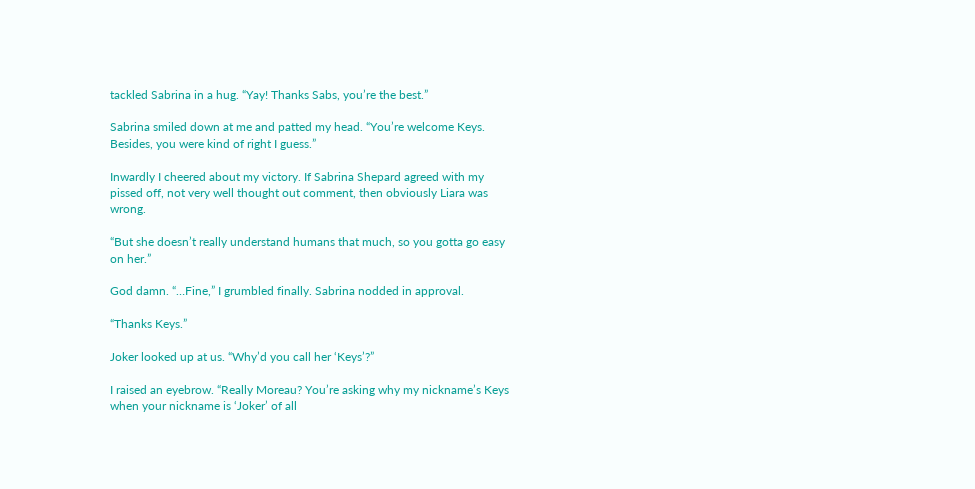tackled Sabrina in a hug. “Yay! Thanks Sabs, you’re the best.”

Sabrina smiled down at me and patted my head. “You’re welcome Keys. Besides, you were kind of right I guess.”

Inwardly I cheered about my victory. If Sabrina Shepard agreed with my pissed off, not very well thought out comment, then obviously Liara was wrong.

“But she doesn’t really understand humans that much, so you gotta go easy on her.”

God damn. “…Fine,” I grumbled finally. Sabrina nodded in approval.

“Thanks Keys.”

Joker looked up at us. “Why’d you call her ‘Keys’?”

I raised an eyebrow. “Really Moreau? You’re asking why my nickname’s Keys when your nickname is ‘Joker’ of all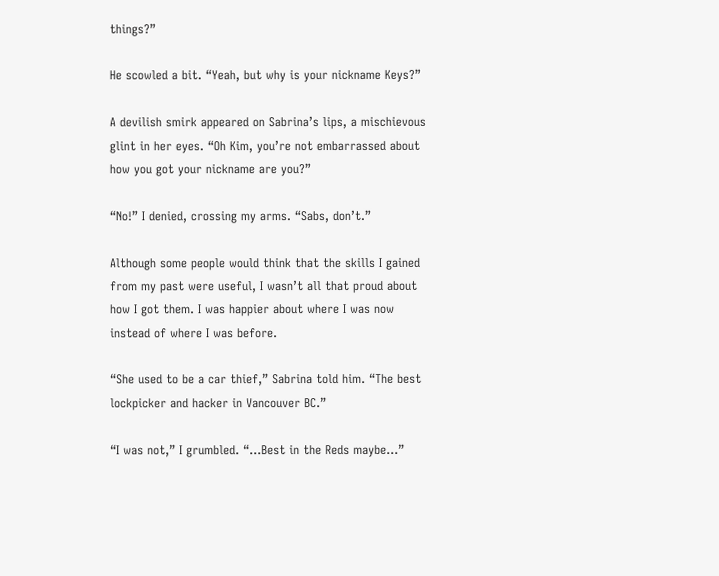things?”

He scowled a bit. “Yeah, but why is your nickname Keys?”

A devilish smirk appeared on Sabrina’s lips, a mischievous glint in her eyes. “Oh Kim, you’re not embarrassed about how you got your nickname are you?”

“No!” I denied, crossing my arms. “Sabs, don’t.”

Although some people would think that the skills I gained from my past were useful, I wasn’t all that proud about how I got them. I was happier about where I was now instead of where I was before.

“She used to be a car thief,” Sabrina told him. “The best lockpicker and hacker in Vancouver BC.”

“I was not,” I grumbled. “…Best in the Reds maybe…”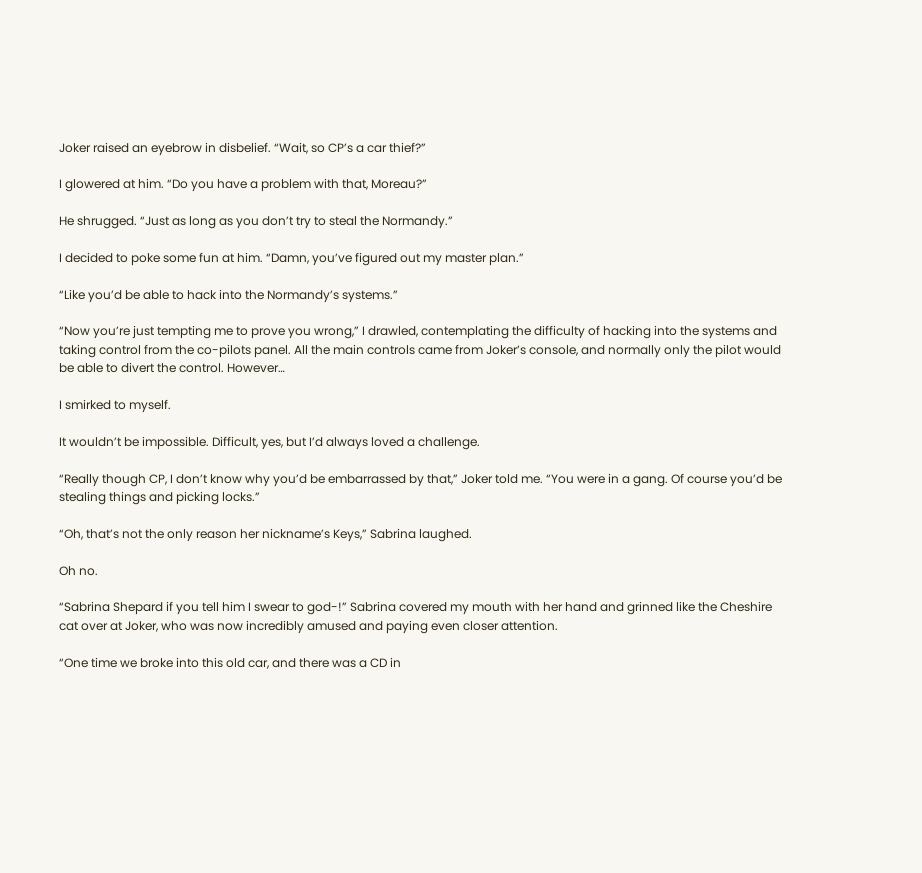Joker raised an eyebrow in disbelief. “Wait, so CP’s a car thief?”

I glowered at him. “Do you have a problem with that, Moreau?”

He shrugged. “Just as long as you don’t try to steal the Normandy.”

I decided to poke some fun at him. “Damn, you’ve figured out my master plan.”

“Like you’d be able to hack into the Normandy’s systems.”

“Now you’re just tempting me to prove you wrong,” I drawled, contemplating the difficulty of hacking into the systems and taking control from the co-pilots panel. All the main controls came from Joker’s console, and normally only the pilot would be able to divert the control. However…

I smirked to myself.

It wouldn’t be impossible. Difficult, yes, but I’d always loved a challenge.

“Really though CP, I don’t know why you’d be embarrassed by that,” Joker told me. “You were in a gang. Of course you’d be stealing things and picking locks.”

“Oh, that’s not the only reason her nickname’s Keys,” Sabrina laughed.

Oh no.

“Sabrina Shepard if you tell him I swear to god-!” Sabrina covered my mouth with her hand and grinned like the Cheshire cat over at Joker, who was now incredibly amused and paying even closer attention.

“One time we broke into this old car, and there was a CD in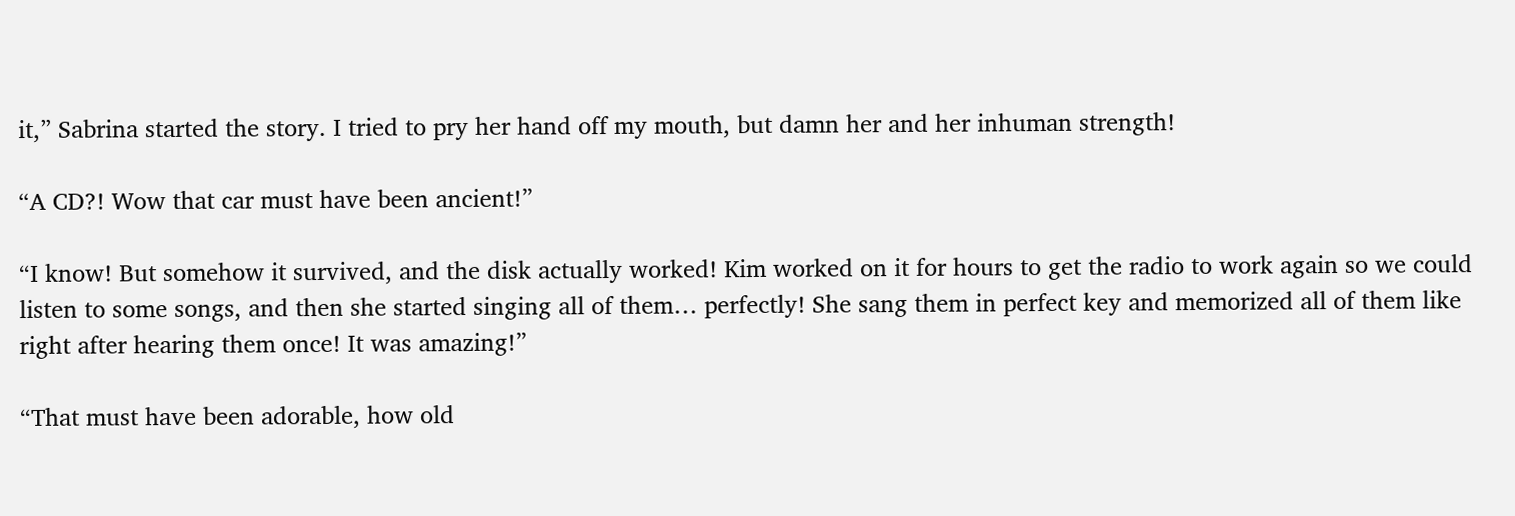it,” Sabrina started the story. I tried to pry her hand off my mouth, but damn her and her inhuman strength!

“A CD?! Wow that car must have been ancient!”

“I know! But somehow it survived, and the disk actually worked! Kim worked on it for hours to get the radio to work again so we could listen to some songs, and then she started singing all of them… perfectly! She sang them in perfect key and memorized all of them like right after hearing them once! It was amazing!”

“That must have been adorable, how old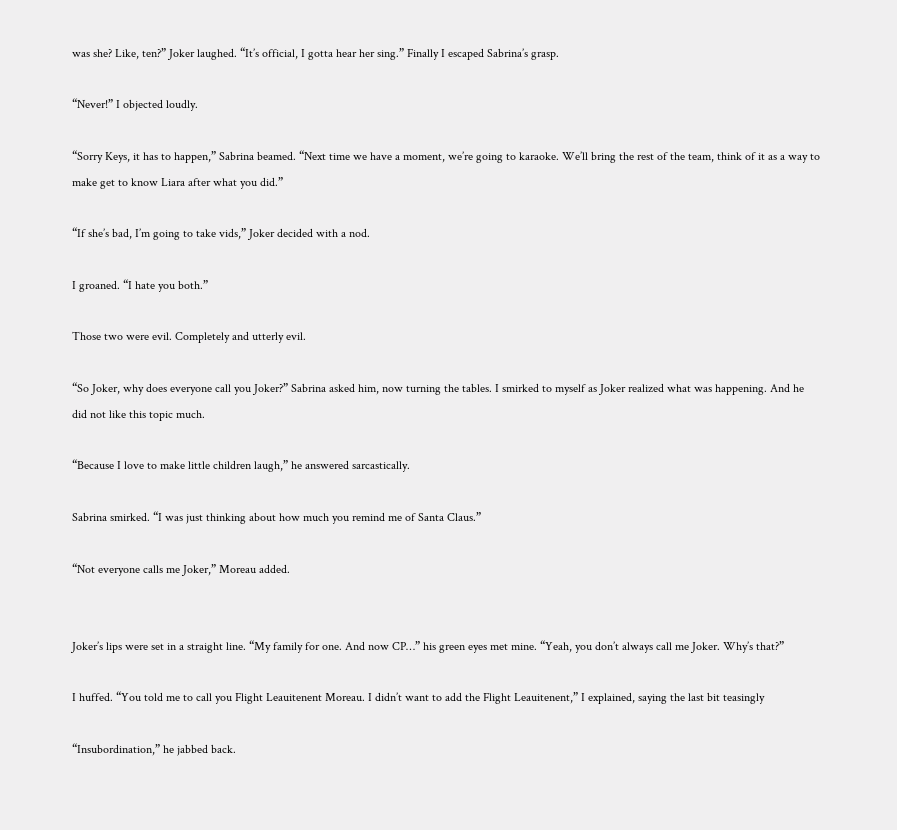was she? Like, ten?” Joker laughed. “It’s official, I gotta hear her sing.” Finally I escaped Sabrina’s grasp.

“Never!” I objected loudly.

“Sorry Keys, it has to happen,” Sabrina beamed. “Next time we have a moment, we’re going to karaoke. We’ll bring the rest of the team, think of it as a way to make get to know Liara after what you did.”

“If she’s bad, I’m going to take vids,” Joker decided with a nod.

I groaned. “I hate you both.”

Those two were evil. Completely and utterly evil.

“So Joker, why does everyone call you Joker?” Sabrina asked him, now turning the tables. I smirked to myself as Joker realized what was happening. And he did not like this topic much.

“Because I love to make little children laugh,” he answered sarcastically.

Sabrina smirked. “I was just thinking about how much you remind me of Santa Claus.”

“Not everyone calls me Joker,” Moreau added.


Joker’s lips were set in a straight line. “My family for one. And now CP…” his green eyes met mine. “Yeah, you don’t always call me Joker. Why’s that?”

I huffed. “You told me to call you Flight Leauitenent Moreau. I didn’t want to add the Flight Leauitenent,” I explained, saying the last bit teasingly

“Insubordination,” he jabbed back.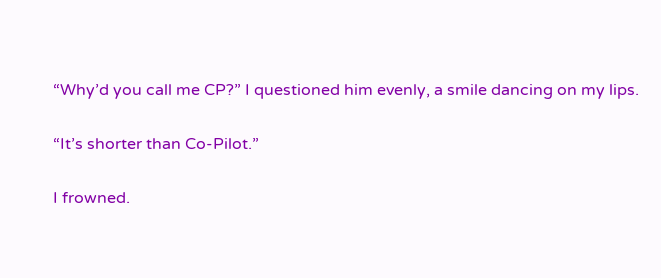“Why’d you call me CP?” I questioned him evenly, a smile dancing on my lips.

“It’s shorter than Co-Pilot.”

I frowned.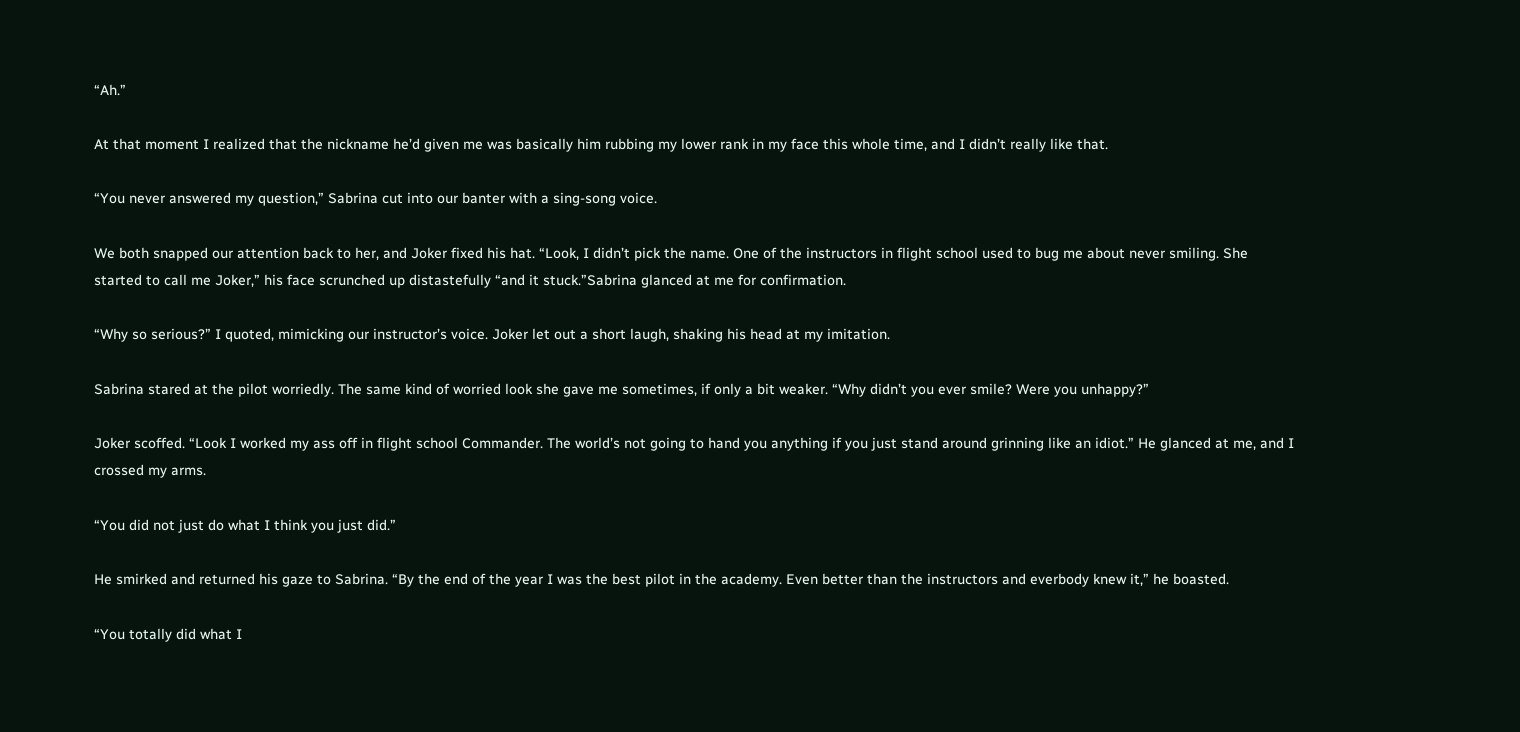“Ah.”

At that moment I realized that the nickname he’d given me was basically him rubbing my lower rank in my face this whole time, and I didn’t really like that.

“You never answered my question,” Sabrina cut into our banter with a sing-song voice.

We both snapped our attention back to her, and Joker fixed his hat. “Look, I didn’t pick the name. One of the instructors in flight school used to bug me about never smiling. She started to call me Joker,” his face scrunched up distastefully “and it stuck.”Sabrina glanced at me for confirmation.

“Why so serious?” I quoted, mimicking our instructor’s voice. Joker let out a short laugh, shaking his head at my imitation.

Sabrina stared at the pilot worriedly. The same kind of worried look she gave me sometimes, if only a bit weaker. “Why didn’t you ever smile? Were you unhappy?”

Joker scoffed. “Look I worked my ass off in flight school Commander. The world’s not going to hand you anything if you just stand around grinning like an idiot.” He glanced at me, and I crossed my arms.

“You did not just do what I think you just did.”

He smirked and returned his gaze to Sabrina. “By the end of the year I was the best pilot in the academy. Even better than the instructors and everbody knew it,” he boasted.

“You totally did what I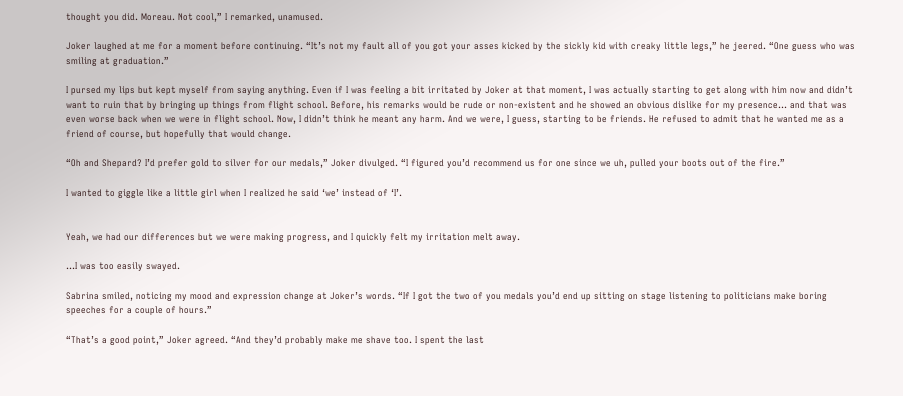thought you did. Moreau. Not cool,” I remarked, unamused.

Joker laughed at me for a moment before continuing. “It’s not my fault all of you got your asses kicked by the sickly kid with creaky little legs,” he jeered. “One guess who was smiling at graduation.”

I pursed my lips but kept myself from saying anything. Even if I was feeling a bit irritated by Joker at that moment, I was actually starting to get along with him now and didn’t want to ruin that by bringing up things from flight school. Before, his remarks would be rude or non-existent and he showed an obvious dislike for my presence… and that was even worse back when we were in flight school. Now, I didn’t think he meant any harm. And we were, I guess, starting to be friends. He refused to admit that he wanted me as a friend of course, but hopefully that would change.

“Oh and Shepard? I’d prefer gold to silver for our medals,” Joker divulged. “I figured you’d recommend us for one since we uh, pulled your boots out of the fire.”

I wanted to giggle like a little girl when I realized he said ‘we’ instead of ‘I’.


Yeah, we had our differences but we were making progress, and I quickly felt my irritation melt away.

...I was too easily swayed.

Sabrina smiled, noticing my mood and expression change at Joker’s words. “If I got the two of you medals you’d end up sitting on stage listening to politicians make boring speeches for a couple of hours.”

“That’s a good point,” Joker agreed. “And they’d probably make me shave too. I spent the last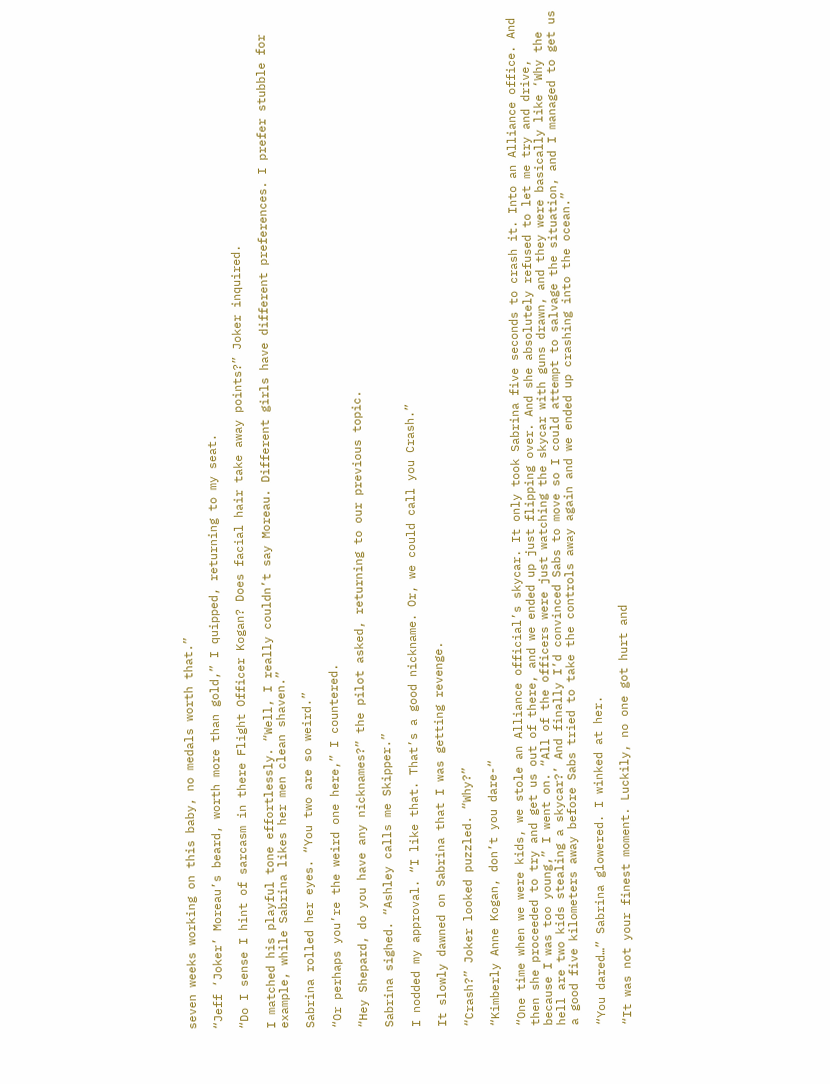seven weeks working on this baby, no medals worth that.”

“Jeff ‘Joker’ Moreau’s beard, worth more than gold,” I quipped, returning to my seat.

“Do I sense I hint of sarcasm in there Flight Officer Kogan? Does facial hair take away points?” Joker inquired.

I matched his playful tone effortlessly. “Well, I really couldn’t say Moreau. Different girls have different preferences. I prefer stubble for example, while Sabrina likes her men clean shaven.”

Sabrina rolled her eyes. “You two are so weird.”

“Or perhaps you’re the weird one here,” I countered.

“Hey Shepard, do you have any nicknames?” the pilot asked, returning to our previous topic.

Sabrina sighed. “Ashley calls me Skipper.”

I nodded my approval. “I like that. That’s a good nickname. Or, we could call you Crash.”

It slowly dawned on Sabrina that I was getting revenge.

“Crash?” Joker looked puzzled. “Why?”

“Kimberly Anne Kogan, don’t you dare-“

“One time when we were kids, we stole an Alliance official’s skycar. It only took Sabrina five seconds to crash it. Into an Alliance office. And then she proceeded to try and get us out of there, and we ended up just flipping over. And she absolutely refused to let me try and drive, because I was too young,” I went on. “All of the officers were just watching the skycar with guns drawn, and they were basically like ‘Why the hell are two kids stealing a skycar?’ And finally I’d convinced Sabs to move so I could attempt to salvage the situation, and I managed to get us a good five kilometers away before Sabs tried to take the controls away again and we ended up crashing into the ocean.”

“You dared…” Sabrina glowered. I winked at her.

“It was not your finest moment. Luckily, no one got hurt and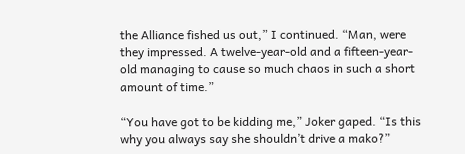the Alliance fished us out,” I continued. “Man, were they impressed. A twelve-year-old and a fifteen-year-old managing to cause so much chaos in such a short amount of time.”

“You have got to be kidding me,” Joker gaped. “Is this why you always say she shouldn’t drive a mako?”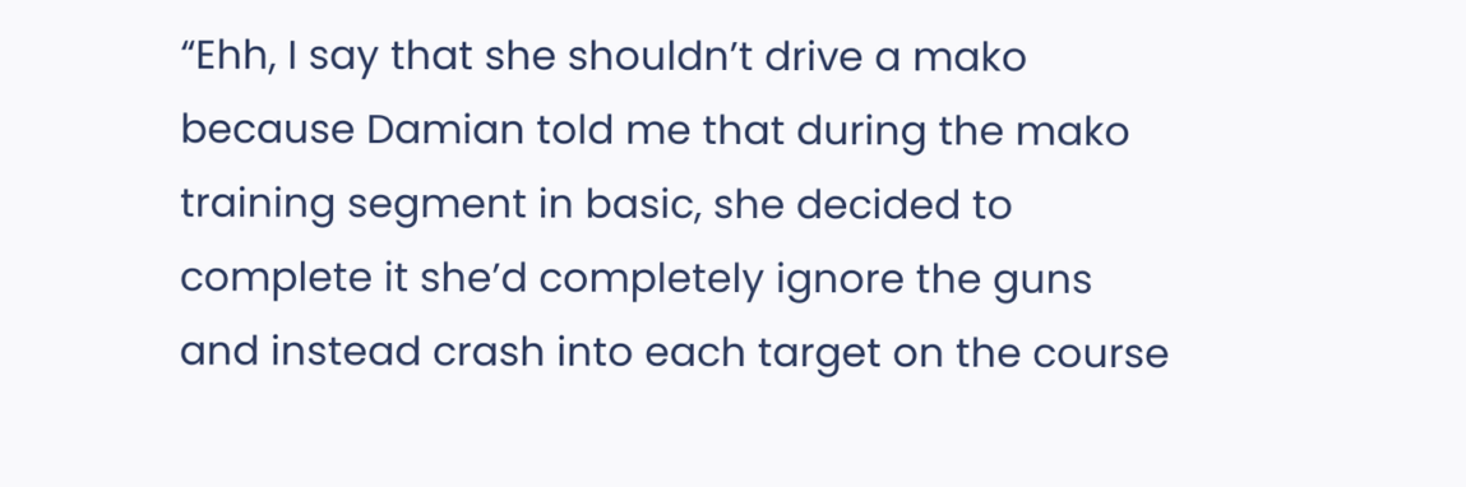“Ehh, I say that she shouldn’t drive a mako because Damian told me that during the mako training segment in basic, she decided to complete it she’d completely ignore the guns and instead crash into each target on the course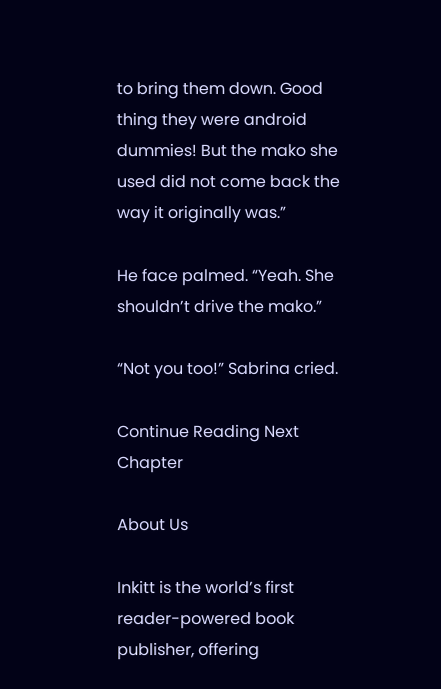to bring them down. Good thing they were android dummies! But the mako she used did not come back the way it originally was.”

He face palmed. “Yeah. She shouldn’t drive the mako.”

“Not you too!” Sabrina cried.

Continue Reading Next Chapter

About Us

Inkitt is the world’s first reader-powered book publisher, offering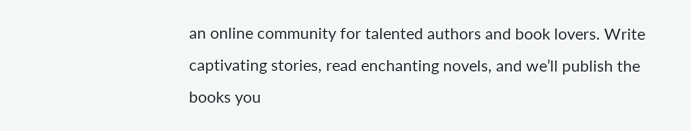an online community for talented authors and book lovers. Write captivating stories, read enchanting novels, and we’ll publish the books you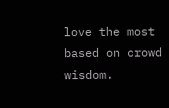love the most based on crowd wisdom.